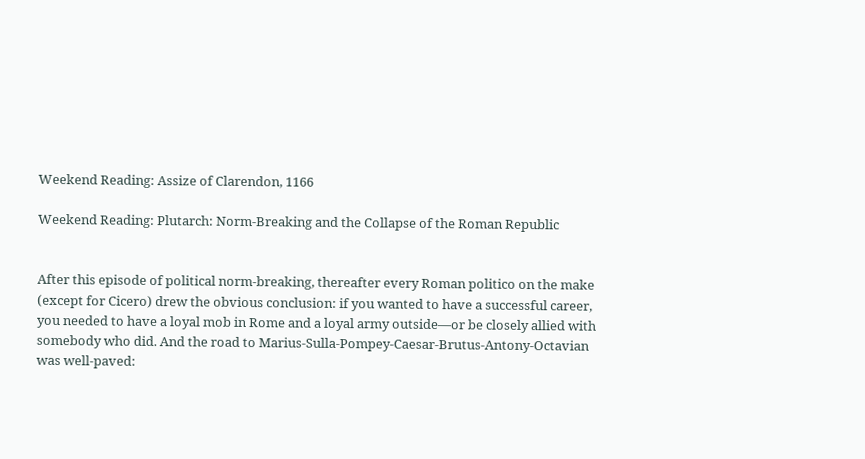Weekend Reading: Assize of Clarendon, 1166

Weekend Reading: Plutarch: Norm-Breaking and the Collapse of the Roman Republic


After this episode of political norm-breaking, thereafter every Roman politico on the make (except for Cicero) drew the obvious conclusion: if you wanted to have a successful career, you needed to have a loyal mob in Rome and a loyal army outside—or be closely allied with somebody who did. And the road to Marius-Sulla-Pompey-Caesar-Brutus-Antony-Octavian was well-paved: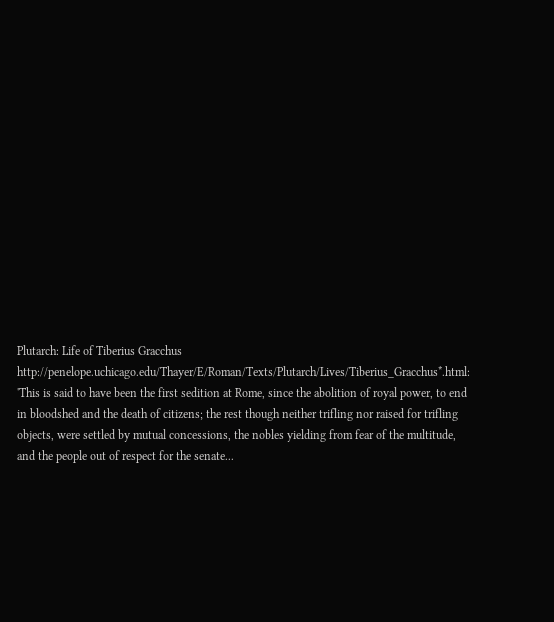Plutarch: Life of Tiberius Gracchus http://penelope.uchicago.edu/Thayer/E/Roman/Texts/Plutarch/Lives/Tiberius_Gracchus*.html: 'This is said to have been the first sedition at Rome, since the abolition of royal power, to end in bloodshed and the death of citizens; the rest though neither trifling nor raised for trifling objects, were settled by mutual concessions, the nobles yielding from fear of the multitude, and the people out of respect for the senate...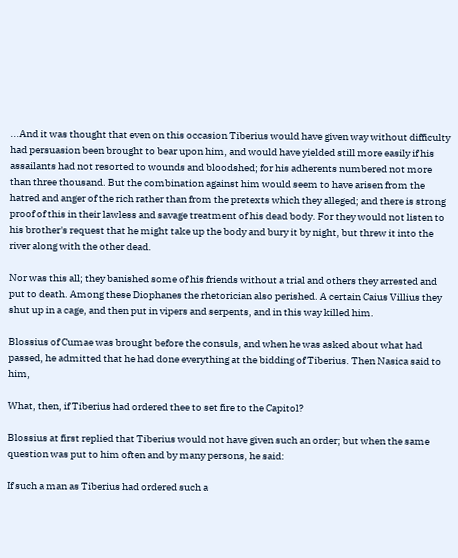...And it was thought that even on this occasion Tiberius would have given way without difficulty had persuasion been brought to bear upon him, and would have yielded still more easily if his assailants had not resorted to wounds and bloodshed; for his adherents numbered not more than three thousand. But the combination against him would seem to have arisen from the hatred and anger of the rich rather than from the pretexts which they alleged; and there is strong proof of this in their lawless and savage treatment of his dead body. For they would not listen to his brother's request that he might take up the body and bury it by night, but threw it into the river along with the other dead.

Nor was this all; they banished some of his friends without a trial and others they arrested and put to death. Among these Diophanes the rhetorician also perished. A certain Caius Villius they shut up in a cage, and then put in vipers and serpents, and in this way killed him.

Blossius of Cumae was brought before the consuls, and when he was asked about what had passed, he admitted that he had done everything at the bidding of Tiberius. Then Nasica said to him,

What, then, if Tiberius had ordered thee to set fire to the Capitol?

Blossius at first replied that Tiberius would not have given such an order; but when the same question was put to him often and by many persons, he said:

If such a man as Tiberius had ordered such a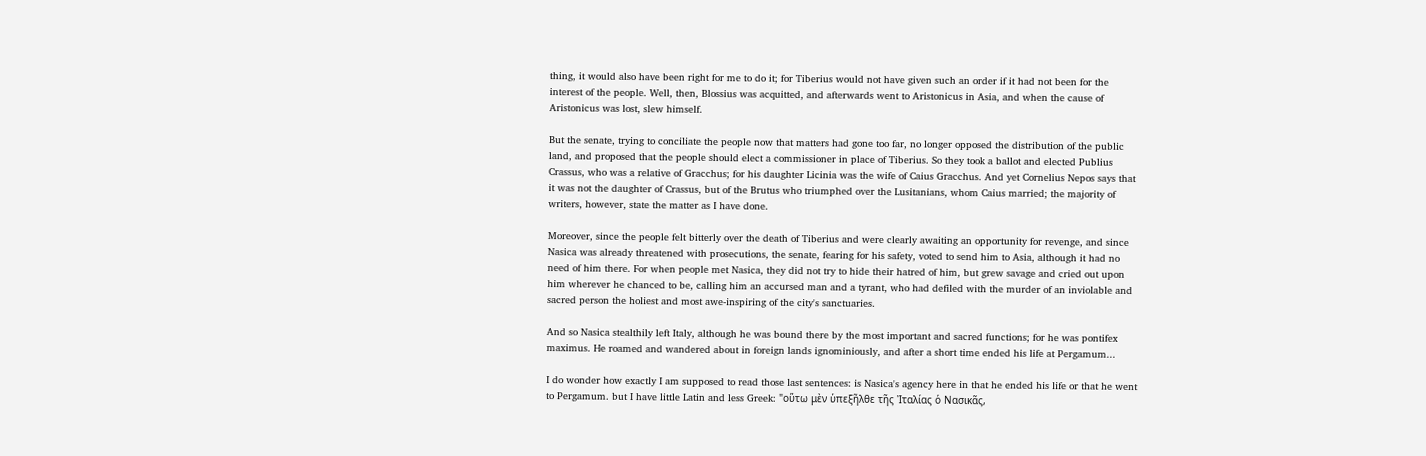thing, it would also have been right for me to do it; for Tiberius would not have given such an order if it had not been for the interest of the people. Well, then, Blossius was acquitted, and afterwards went to Aristonicus in Asia, and when the cause of Aristonicus was lost, slew himself.

But the senate, trying to conciliate the people now that matters had gone too far, no longer opposed the distribution of the public land, and proposed that the people should elect a commissioner in place of Tiberius. So they took a ballot and elected Publius Crassus, who was a relative of Gracchus; for his daughter Licinia was the wife of Caius Gracchus. And yet Cornelius Nepos says that it was not the daughter of Crassus, but of the Brutus who triumphed over the Lusitanians, whom Caius married; the majority of writers, however, state the matter as I have done.

Moreover, since the people felt bitterly over the death of Tiberius and were clearly awaiting an opportunity for revenge, and since Nasica was already threatened with prosecutions, the senate, fearing for his safety, voted to send him to Asia, although it had no need of him there. For when people met Nasica, they did not try to hide their hatred of him, but grew savage and cried out upon him wherever he chanced to be, calling him an accursed man and a tyrant, who had defiled with the murder of an inviolable and sacred person the holiest and most awe-inspiring of the city's sanctuaries.

And so Nasica stealthily left Italy, although he was bound there by the most important and sacred functions; for he was pontifex maximus. He roamed and wandered about in foreign lands ignominiously, and after a short time ended his life at Pergamum...

I do wonder how exactly I am supposed to read those last sentences: is Nasica's agency here in that he ended his life or that he went to Pergamum. but I have little Latin and less Greek: "οὕτω μὲν ὑπεξῆλθε τῆς Ἰταλίας ὁ Νασικᾶς,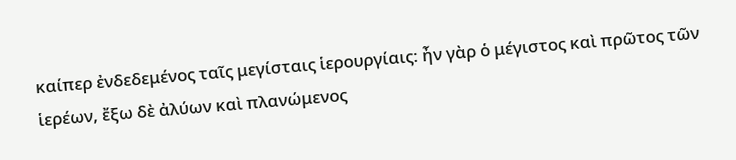καίπερ ἐνδεδεμένος ταῖς μεγίσταις ἱερουργίαις: ἦν γὰρ ὁ μέγιστος καὶ πρῶτος τῶν ἱερέων, ἔξω δὲ ἀλύων καὶ πλανώμενος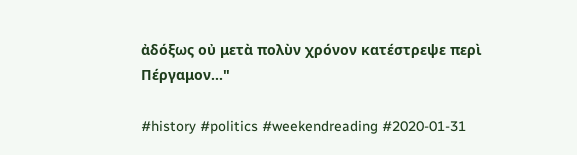ἀδόξως οὐ μετὰ πολὺν χρόνον κατέστρεψε περὶ Πέργαμον..."

#history #politics #weekendreading #2020-01-31